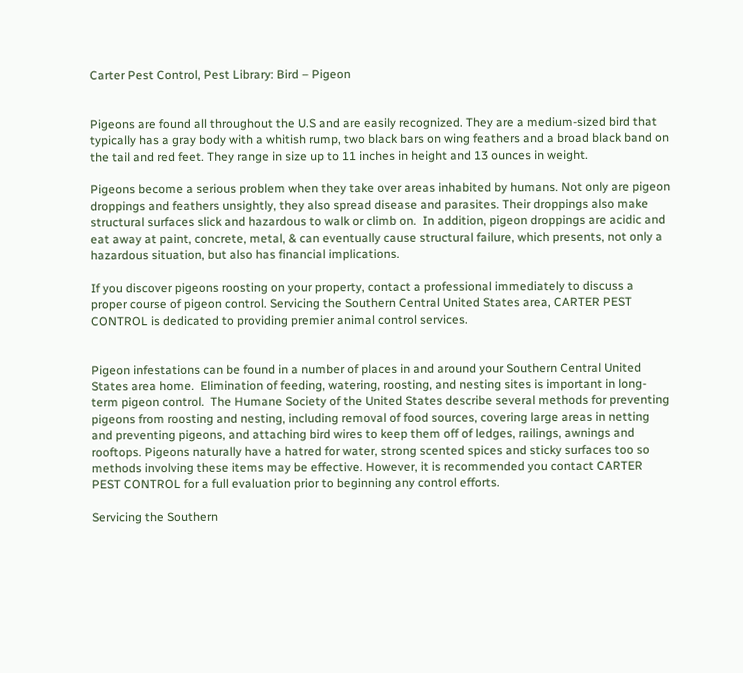Carter Pest Control, Pest Library: Bird – Pigeon


Pigeons are found all throughout the U.S and are easily recognized. They are a medium-sized bird that typically has a gray body with a whitish rump, two black bars on wing feathers and a broad black band on the tail and red feet. They range in size up to 11 inches in height and 13 ounces in weight.

Pigeons become a serious problem when they take over areas inhabited by humans. Not only are pigeon droppings and feathers unsightly, they also spread disease and parasites. Their droppings also make structural surfaces slick and hazardous to walk or climb on.  In addition, pigeon droppings are acidic and eat away at paint, concrete, metal, & can eventually cause structural failure, which presents, not only a hazardous situation, but also has financial implications.

If you discover pigeons roosting on your property, contact a professional immediately to discuss a proper course of pigeon control. Servicing the Southern Central United States area, CARTER PEST CONTROL is dedicated to providing premier animal control services.


Pigeon infestations can be found in a number of places in and around your Southern Central United States area home.  Elimination of feeding, watering, roosting, and nesting sites is important in long-term pigeon control.  The Humane Society of the United States describe several methods for preventing pigeons from roosting and nesting, including removal of food sources, covering large areas in netting and preventing pigeons, and attaching bird wires to keep them off of ledges, railings, awnings and rooftops. Pigeons naturally have a hatred for water, strong scented spices and sticky surfaces too so methods involving these items may be effective. However, it is recommended you contact CARTER PEST CONTROL for a full evaluation prior to beginning any control efforts.

Servicing the Southern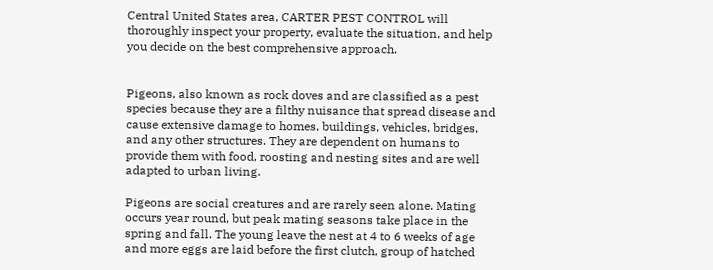Central United States area, CARTER PEST CONTROL will thoroughly inspect your property, evaluate the situation, and help you decide on the best comprehensive approach.


Pigeons, also known as rock doves and are classified as a pest species because they are a filthy nuisance that spread disease and cause extensive damage to homes, buildings, vehicles, bridges, and any other structures. They are dependent on humans to provide them with food, roosting and nesting sites and are well adapted to urban living.

Pigeons are social creatures and are rarely seen alone. Mating occurs year round, but peak mating seasons take place in the spring and fall. The young leave the nest at 4 to 6 weeks of age and more eggs are laid before the first clutch, group of hatched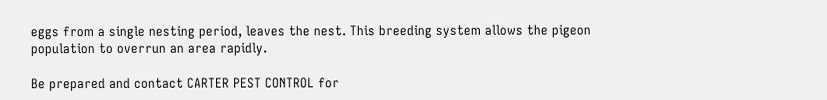eggs from a single nesting period, leaves the nest. This breeding system allows the pigeon population to overrun an area rapidly.

Be prepared and contact CARTER PEST CONTROL for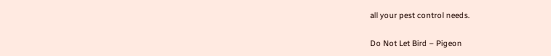all your pest control needs.

Do Not Let Bird – Pigeon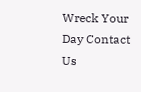Wreck Your Day Contact Us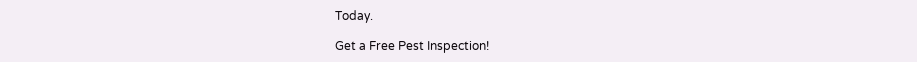Today.

Get a Free Pest Inspection!